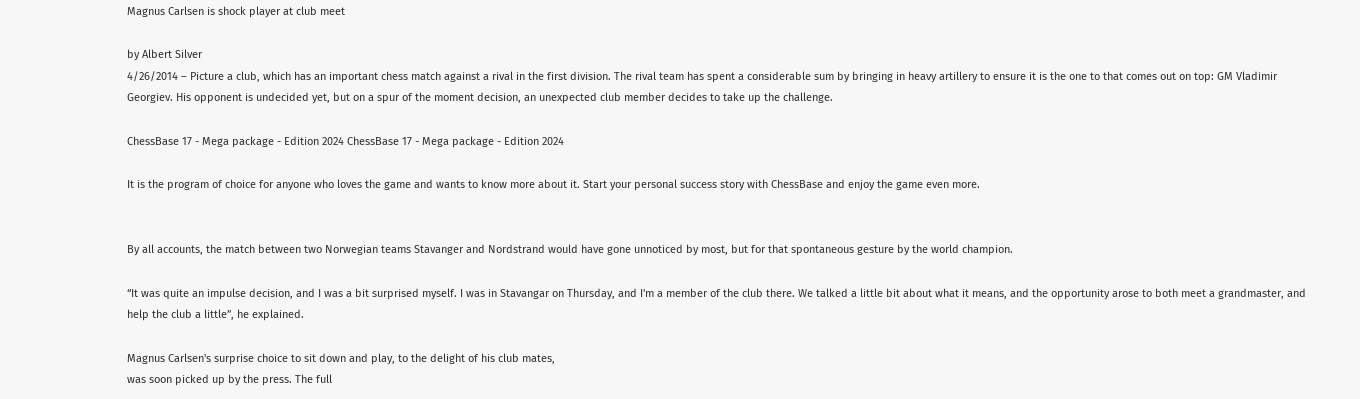Magnus Carlsen is shock player at club meet

by Albert Silver
4/26/2014 – Picture a club, which has an important chess match against a rival in the first division. The rival team has spent a considerable sum by bringing in heavy artillery to ensure it is the one to that comes out on top: GM Vladimir Georgiev. His opponent is undecided yet, but on a spur of the moment decision, an unexpected club member decides to take up the challenge.

ChessBase 17 - Mega package - Edition 2024 ChessBase 17 - Mega package - Edition 2024

It is the program of choice for anyone who loves the game and wants to know more about it. Start your personal success story with ChessBase and enjoy the game even more.


By all accounts, the match between two Norwegian teams Stavanger and Nordstrand would have gone unnoticed by most, but for that spontaneous gesture by the world champion.

“It was quite an impulse decision, and I was a bit surprised myself. I was in Stavangar on Thursday, and I'm a member of the club there. We talked a little bit about what it means, and the opportunity arose to both meet a grandmaster, and help the club a little”, he explained.

Magnus Carlsen's surprise choice to sit down and play, to the delight of his club mates,
was soon picked up by the press. The full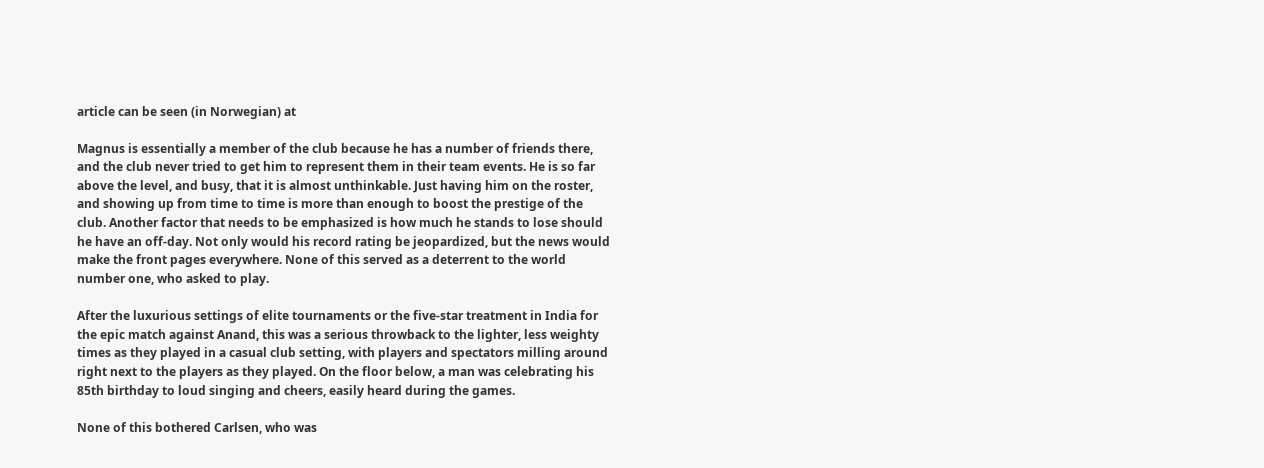article can be seen (in Norwegian) at

Magnus is essentially a member of the club because he has a number of friends there, and the club never tried to get him to represent them in their team events. He is so far above the level, and busy, that it is almost unthinkable. Just having him on the roster, and showing up from time to time is more than enough to boost the prestige of the club. Another factor that needs to be emphasized is how much he stands to lose should he have an off-day. Not only would his record rating be jeopardized, but the news would make the front pages everywhere. None of this served as a deterrent to the world number one, who asked to play.

After the luxurious settings of elite tournaments or the five-star treatment in India for the epic match against Anand, this was a serious throwback to the lighter, less weighty times as they played in a casual club setting, with players and spectators milling around right next to the players as they played. On the floor below, a man was celebrating his 85th birthday to loud singing and cheers, easily heard during the games.

None of this bothered Carlsen, who was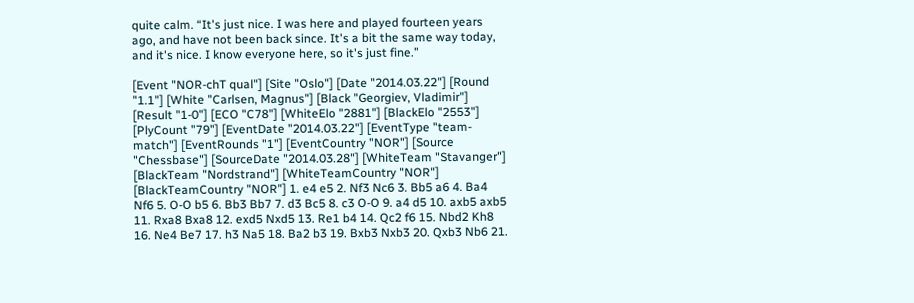quite calm. “It's just nice. I was here and played fourteen years ago, and have not been back since. It's a bit the same way today, and it's nice. I know everyone here, so it's just fine.”

[Event "NOR-chT qual"] [Site "Oslo"] [Date "2014.03.22"] [Round "1.1"] [White "Carlsen, Magnus"] [Black "Georgiev, Vladimir"] [Result "1-0"] [ECO "C78"] [WhiteElo "2881"] [BlackElo "2553"] [PlyCount "79"] [EventDate "2014.03.22"] [EventType "team-match"] [EventRounds "1"] [EventCountry "NOR"] [Source "Chessbase"] [SourceDate "2014.03.28"] [WhiteTeam "Stavanger"] [BlackTeam "Nordstrand"] [WhiteTeamCountry "NOR"] [BlackTeamCountry "NOR"] 1. e4 e5 2. Nf3 Nc6 3. Bb5 a6 4. Ba4 Nf6 5. O-O b5 6. Bb3 Bb7 7. d3 Bc5 8. c3 O-O 9. a4 d5 10. axb5 axb5 11. Rxa8 Bxa8 12. exd5 Nxd5 13. Re1 b4 14. Qc2 f6 15. Nbd2 Kh8 16. Ne4 Be7 17. h3 Na5 18. Ba2 b3 19. Bxb3 Nxb3 20. Qxb3 Nb6 21.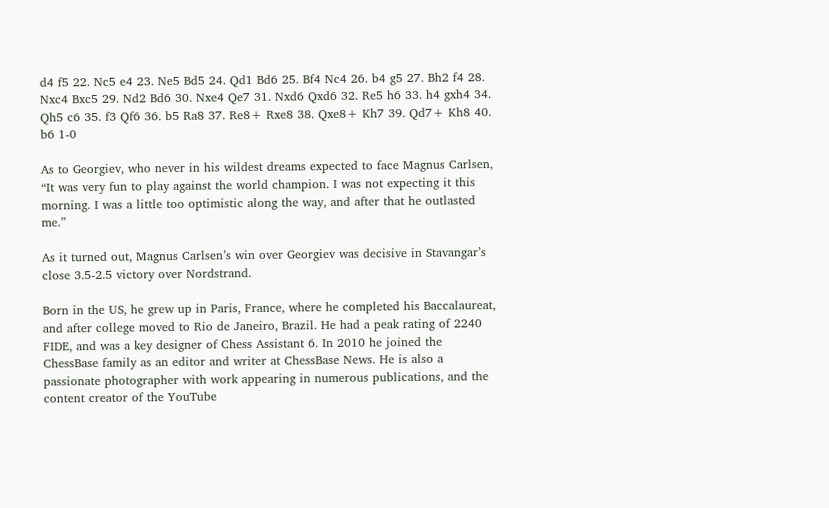d4 f5 22. Nc5 e4 23. Ne5 Bd5 24. Qd1 Bd6 25. Bf4 Nc4 26. b4 g5 27. Bh2 f4 28. Nxc4 Bxc5 29. Nd2 Bd6 30. Nxe4 Qe7 31. Nxd6 Qxd6 32. Re5 h6 33. h4 gxh4 34. Qh5 c6 35. f3 Qf6 36. b5 Ra8 37. Re8+ Rxe8 38. Qxe8+ Kh7 39. Qd7+ Kh8 40. b6 1-0

As to Georgiev, who never in his wildest dreams expected to face Magnus Carlsen, “It was very fun to play against the world champion. I was not expecting it this morning. I was a little too optimistic along the way, and after that he outlasted me.”

As it turned out, Magnus Carlsen’s win over Georgiev was decisive in Stavangar’s close 3.5-2.5 victory over Nordstrand.

Born in the US, he grew up in Paris, France, where he completed his Baccalaureat, and after college moved to Rio de Janeiro, Brazil. He had a peak rating of 2240 FIDE, and was a key designer of Chess Assistant 6. In 2010 he joined the ChessBase family as an editor and writer at ChessBase News. He is also a passionate photographer with work appearing in numerous publications, and the content creator of the YouTube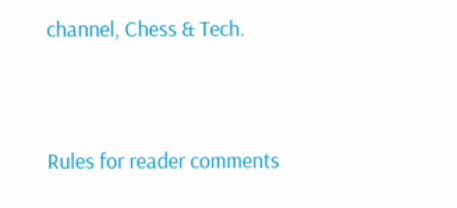channel, Chess & Tech.


Rules for reader comments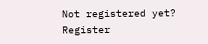Not registered yet? Register